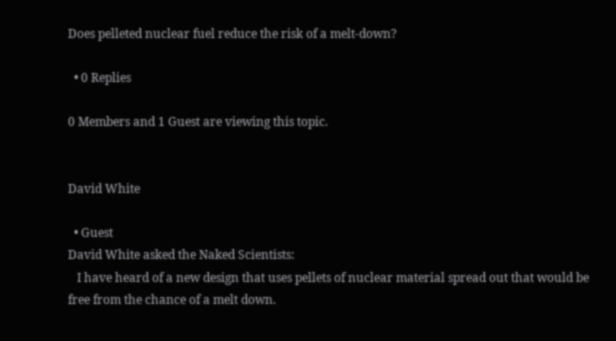Does pelleted nuclear fuel reduce the risk of a melt-down?

  • 0 Replies

0 Members and 1 Guest are viewing this topic.


David White

  • Guest
David White asked the Naked Scientists:
   I have heard of a new design that uses pellets of nuclear material spread out that would be free from the chance of a melt down.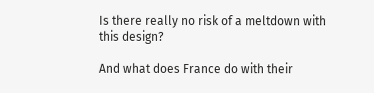Is there really no risk of a meltdown with this design?

And what does France do with their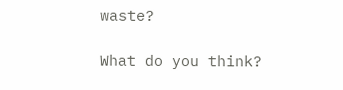waste?

What do you think?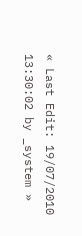« Last Edit: 19/07/2010 13:30:02 by _system »